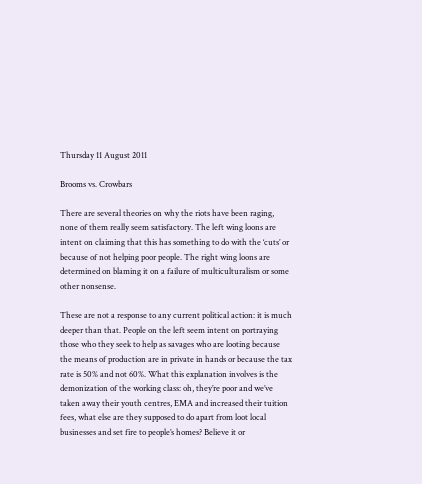Thursday 11 August 2011

Brooms vs. Crowbars

There are several theories on why the riots have been raging, none of them really seem satisfactory. The left wing loons are intent on claiming that this has something to do with the ‘cuts’ or because of not helping poor people. The right wing loons are determined on blaming it on a failure of multiculturalism or some other nonsense.

These are not a response to any current political action: it is much deeper than that. People on the left seem intent on portraying those who they seek to help as savages who are looting because the means of production are in private in hands or because the tax rate is 50% and not 60%. What this explanation involves is the demonization of the working class: oh, they’re poor and we’ve taken away their youth centres, EMA and increased their tuition fees, what else are they supposed to do apart from loot local businesses and set fire to people’s homes? Believe it or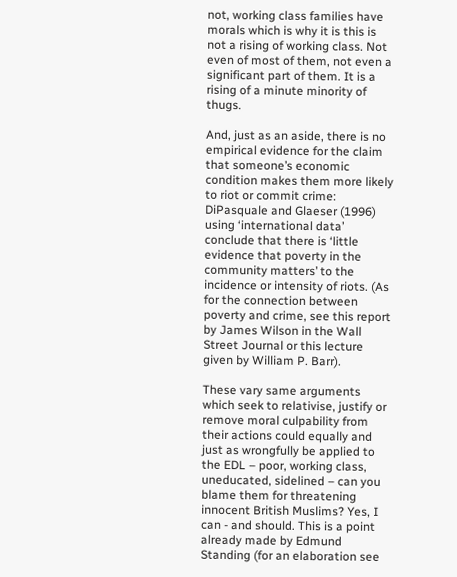not, working class families have morals which is why it is this is not a rising of working class. Not even of most of them, not even a significant part of them. It is a rising of a minute minority of thugs.

And, just as an aside, there is no empirical evidence for the claim that someone’s economic condition makes them more likely to riot or commit crime: DiPasquale and Glaeser (1996) using ‘international data’ conclude that there is ‘little evidence that poverty in the community matters’ to the incidence or intensity of riots. (As for the connection between poverty and crime, see this report by James Wilson in the Wall Street Journal or this lecture given by William P. Barr).

These vary same arguments which seek to relativise, justify or remove moral culpability from their actions could equally and just as wrongfully be applied to the EDL – poor, working class, uneducated, sidelined – can you blame them for threatening innocent British Muslims? Yes, I can - and should. This is a point already made by Edmund Standing (for an elaboration see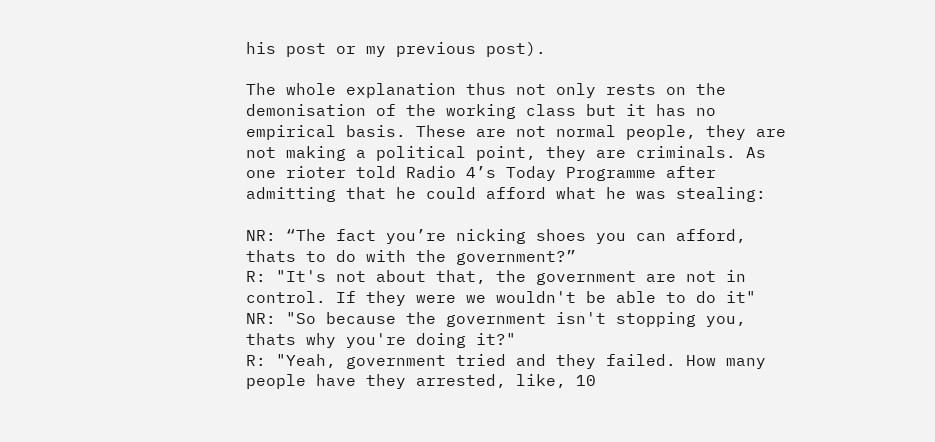his post or my previous post).

The whole explanation thus not only rests on the demonisation of the working class but it has no empirical basis. These are not normal people, they are not making a political point, they are criminals. As one rioter told Radio 4’s Today Programme after admitting that he could afford what he was stealing:

NR: “The fact you’re nicking shoes you can afford, thats to do with the government?”
R: "It's not about that, the government are not in control. If they were we wouldn't be able to do it"
NR: "So because the government isn't stopping you, thats why you're doing it?"
R: "Yeah, government tried and they failed. How many people have they arrested, like, 10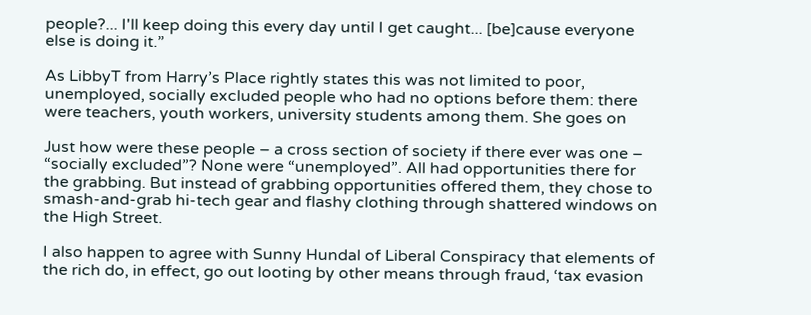people?... I'll keep doing this every day until I get caught... [be]cause everyone else is doing it.”

As LibbyT from Harry’s Place rightly states this was not limited to poor, unemployed, socially excluded people who had no options before them: there were teachers, youth workers, university students among them. She goes on

Just how were these people – a cross section of society if there ever was one – “socially excluded”? None were “unemployed”. All had opportunities there for the grabbing. But instead of grabbing opportunities offered them, they chose to smash-and-grab hi-tech gear and flashy clothing through shattered windows on the High Street.

I also happen to agree with Sunny Hundal of Liberal Conspiracy that elements of the rich do, in effect, go out looting by other means through fraud, ‘tax evasion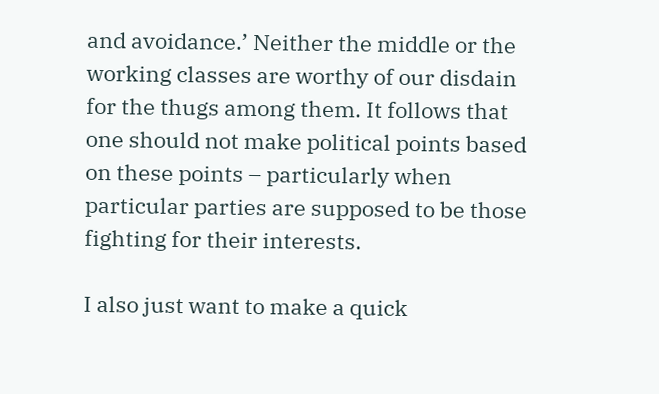and avoidance.’ Neither the middle or the working classes are worthy of our disdain for the thugs among them. It follows that one should not make political points based on these points – particularly when particular parties are supposed to be those fighting for their interests.

I also just want to make a quick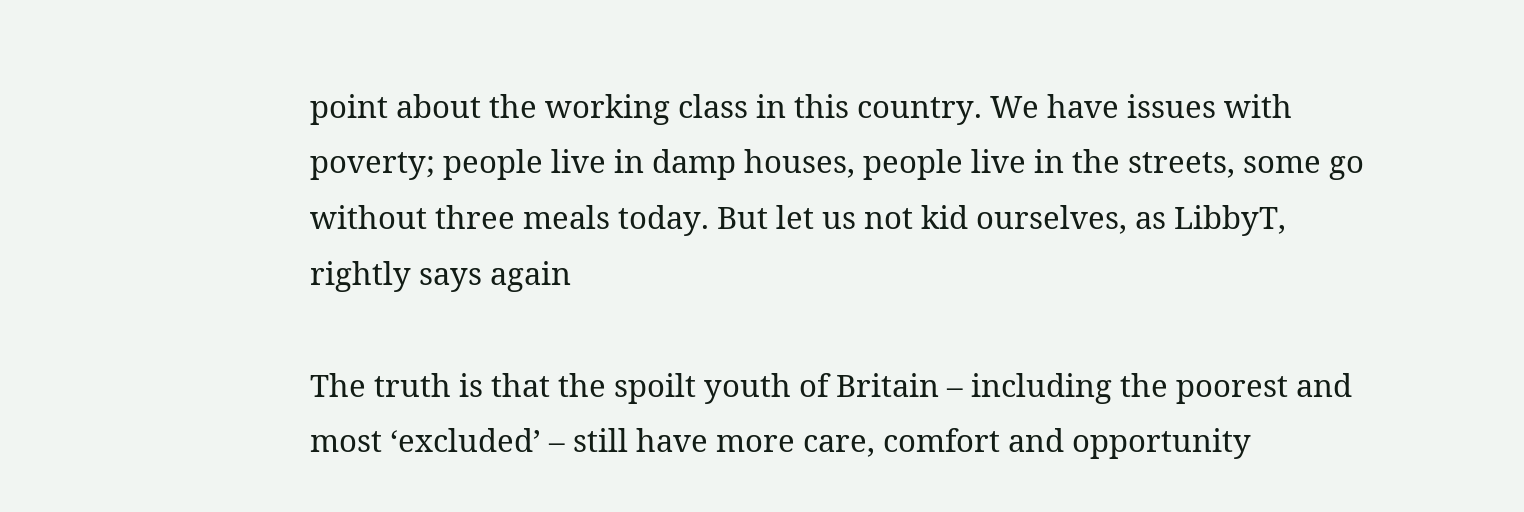point about the working class in this country. We have issues with poverty; people live in damp houses, people live in the streets, some go without three meals today. But let us not kid ourselves, as LibbyT, rightly says again

The truth is that the spoilt youth of Britain – including the poorest and most ‘excluded’ – still have more care, comfort and opportunity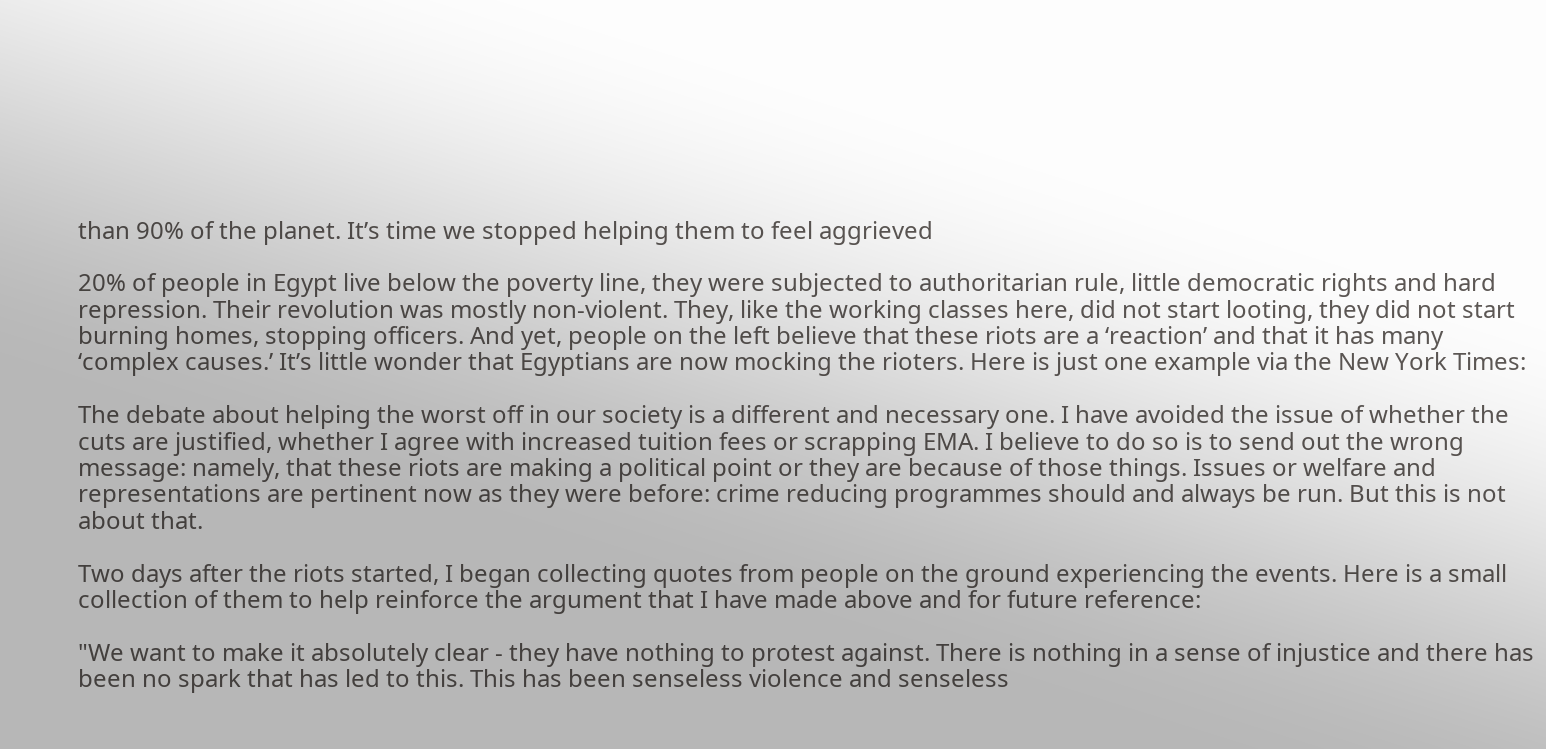than 90% of the planet. It’s time we stopped helping them to feel aggrieved

20% of people in Egypt live below the poverty line, they were subjected to authoritarian rule, little democratic rights and hard repression. Their revolution was mostly non-violent. They, like the working classes here, did not start looting, they did not start burning homes, stopping officers. And yet, people on the left believe that these riots are a ‘reaction’ and that it has many ‘complex causes.’ It’s little wonder that Egyptians are now mocking the rioters. Here is just one example via the New York Times:

The debate about helping the worst off in our society is a different and necessary one. I have avoided the issue of whether the cuts are justified, whether I agree with increased tuition fees or scrapping EMA. I believe to do so is to send out the wrong message: namely, that these riots are making a political point or they are because of those things. Issues or welfare and representations are pertinent now as they were before: crime reducing programmes should and always be run. But this is not about that.

Two days after the riots started, I began collecting quotes from people on the ground experiencing the events. Here is a small collection of them to help reinforce the argument that I have made above and for future reference:

"We want to make it absolutely clear - they have nothing to protest against. There is nothing in a sense of injustice and there has been no spark that has led to this. This has been senseless violence and senseless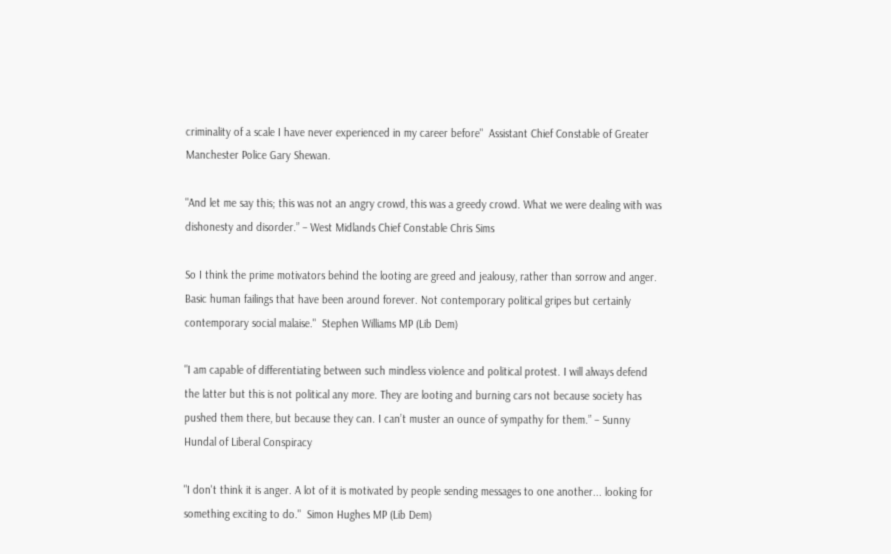criminality of a scale I have never experienced in my career before"  Assistant Chief Constable of Greater Manchester Police Gary Shewan.

"And let me say this; this was not an angry crowd, this was a greedy crowd. What we were dealing with was dishonesty and disorder.” – West Midlands Chief Constable Chris Sims

So I think the prime motivators behind the looting are greed and jealousy, rather than sorrow and anger. Basic human failings that have been around forever. Not contemporary political gripes but certainly contemporary social malaise."  Stephen Williams MP (Lib Dem)

"I am capable of differentiating between such mindless violence and political protest. I will always defend the latter but this is not political any more. They are looting and burning cars not because society has pushed them there, but because they can. I can’t muster an ounce of sympathy for them.” – Sunny Hundal of Liberal Conspiracy

"I don't think it is anger. A lot of it is motivated by people sending messages to one another... looking for something exciting to do."  Simon Hughes MP (Lib Dem)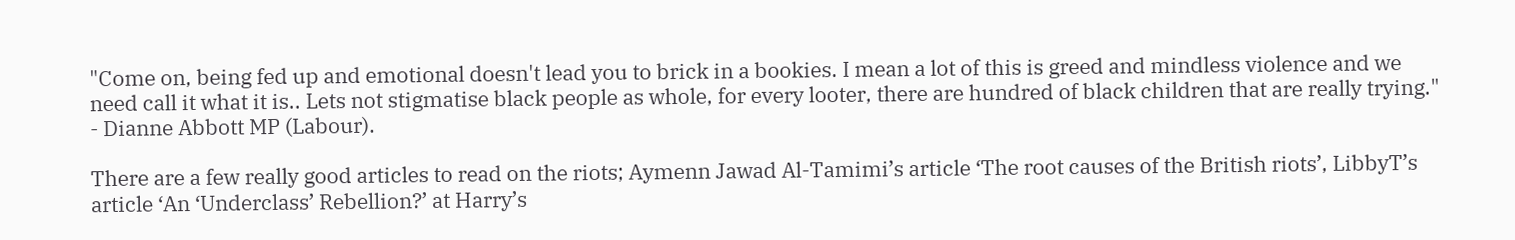"Come on, being fed up and emotional doesn't lead you to brick in a bookies. I mean a lot of this is greed and mindless violence and we need call it what it is.. Lets not stigmatise black people as whole, for every looter, there are hundred of black children that are really trying." - Dianne Abbott MP (Labour).

There are a few really good articles to read on the riots; Aymenn Jawad Al-Tamimi’s article ‘The root causes of the British riots’, LibbyT’s article ‘An ‘Underclass’ Rebellion?’ at Harry’s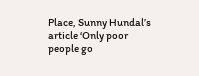Place, Sunny Hundal’s article ‘Only poor people go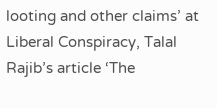looting and other claims’ at Liberal Conspiracy, Talal Rajib’s article ‘The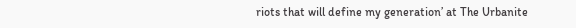riots that will define my generation’ at The Urbanite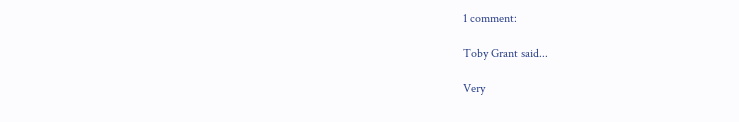1 comment:

Toby Grant said...

Very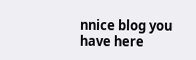nnice blog you have here